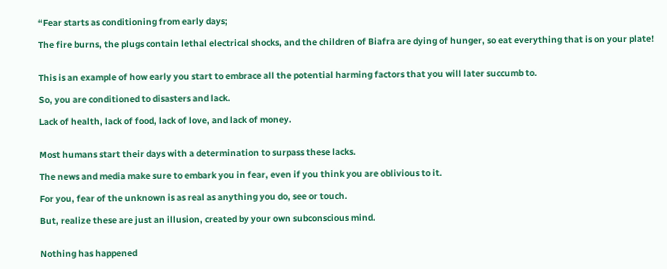“Fear starts as conditioning from early days;

The fire burns, the plugs contain lethal electrical shocks, and the children of Biafra are dying of hunger, so eat everything that is on your plate!


This is an example of how early you start to embrace all the potential harming factors that you will later succumb to.

So, you are conditioned to disasters and lack.

Lack of health, lack of food, lack of love, and lack of money.


Most humans start their days with a determination to surpass these lacks.

The news and media make sure to embark you in fear, even if you think you are oblivious to it.

For you, fear of the unknown is as real as anything you do, see or touch.

But, realize these are just an illusion, created by your own subconscious mind.


Nothing has happened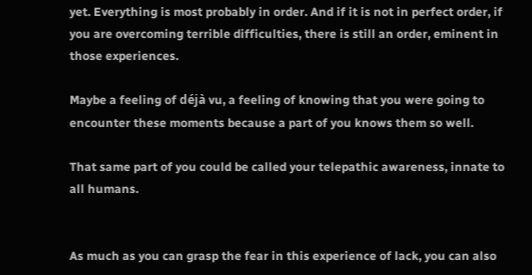yet. Everything is most probably in order. And if it is not in perfect order, if you are overcoming terrible difficulties, there is still an order, eminent in those experiences.

Maybe a feeling of déjà vu, a feeling of knowing that you were going to encounter these moments because a part of you knows them so well.

That same part of you could be called your telepathic awareness, innate to all humans.


As much as you can grasp the fear in this experience of lack, you can also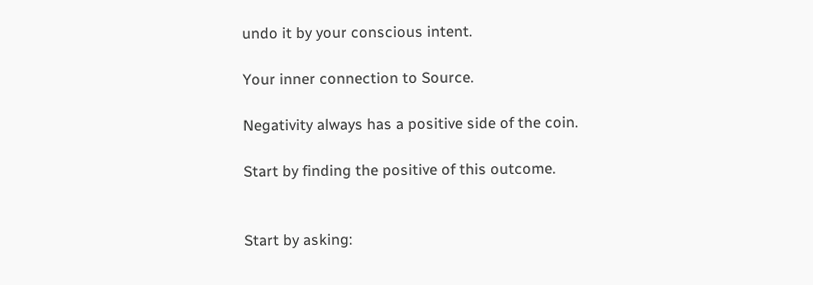undo it by your conscious intent.

Your inner connection to Source.

Negativity always has a positive side of the coin.

Start by finding the positive of this outcome.


Start by asking: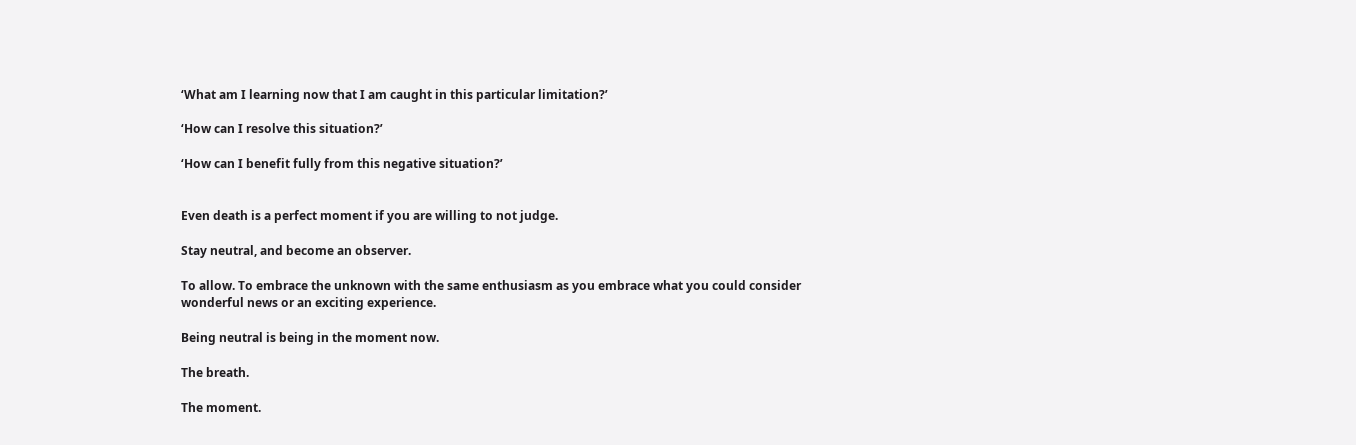‘What am I learning now that I am caught in this particular limitation?’

‘How can I resolve this situation?’

‘How can I benefit fully from this negative situation?’


Even death is a perfect moment if you are willing to not judge.

Stay neutral, and become an observer.

To allow. To embrace the unknown with the same enthusiasm as you embrace what you could consider wonderful news or an exciting experience.

Being neutral is being in the moment now.

The breath.

The moment.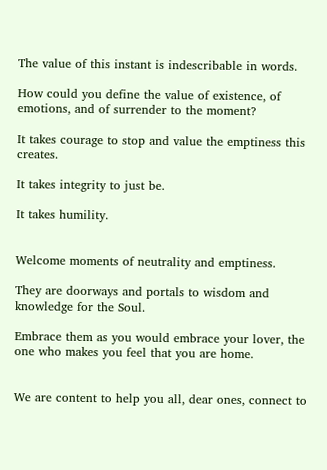The value of this instant is indescribable in words.

How could you define the value of existence, of emotions, and of surrender to the moment?

It takes courage to stop and value the emptiness this creates.

It takes integrity to just be.

It takes humility.


Welcome moments of neutrality and emptiness.

They are doorways and portals to wisdom and knowledge for the Soul.

Embrace them as you would embrace your lover, the one who makes you feel that you are home.


We are content to help you all, dear ones, connect to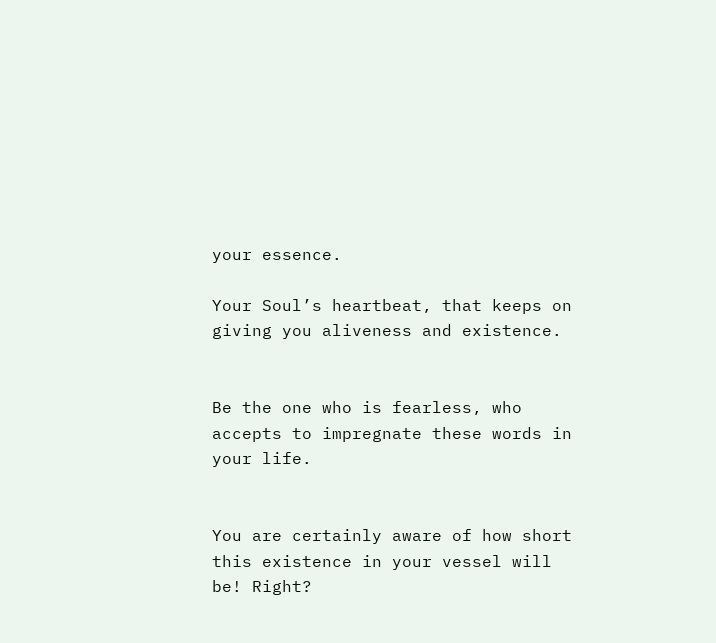your essence.

Your Soul’s heartbeat, that keeps on giving you aliveness and existence.


Be the one who is fearless, who accepts to impregnate these words in your life.


You are certainly aware of how short this existence in your vessel will be! Right?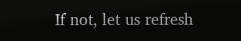If not, let us refresh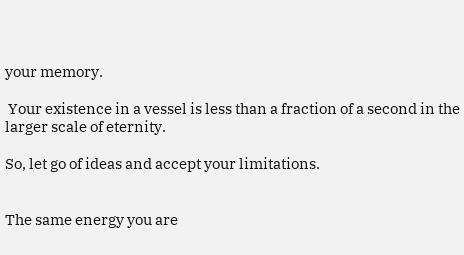your memory.

 Your existence in a vessel is less than a fraction of a second in the larger scale of eternity.

So, let go of ideas and accept your limitations.


The same energy you are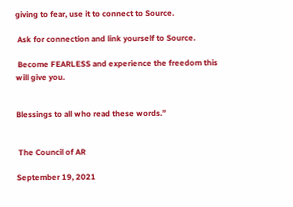giving to fear, use it to connect to Source.

 Ask for connection and link yourself to Source.

 Become FEARLESS and experience the freedom this will give you.


Blessings to all who read these words.”


 The Council of AR

September 19, 2021